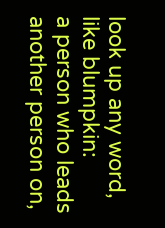look up any word, like blumpkin:
a person who leads another person on,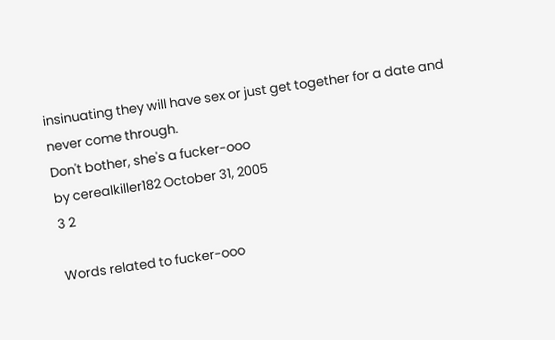insinuating they will have sex or just get together for a date and never come through.
Don't bother, she's a fucker-ooo
by cerealkiller182 October 31, 2005
3 2

Words related to fucker-ooo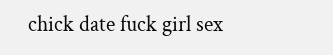chick date fuck girl sex